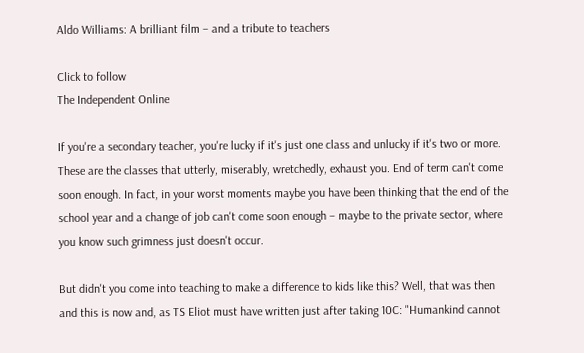Aldo Williams: A brilliant film – and a tribute to teachers

Click to follow
The Independent Online

If you're a secondary teacher, you're lucky if it's just one class and unlucky if it's two or more. These are the classes that utterly, miserably, wretchedly, exhaust you. End of term can't come soon enough. In fact, in your worst moments maybe you have been thinking that the end of the school year and a change of job can't come soon enough – maybe to the private sector, where you know such grimness just doesn't occur.

But didn't you come into teaching to make a difference to kids like this? Well, that was then and this is now and, as TS Eliot must have written just after taking 10C: "Humankind cannot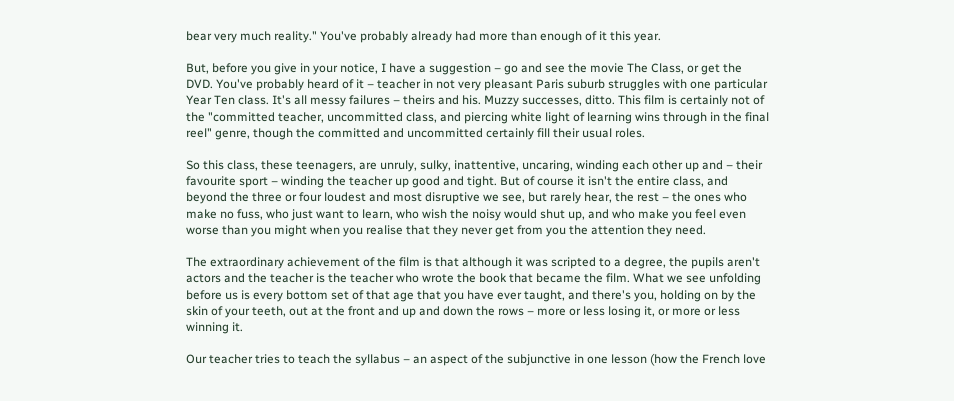bear very much reality." You've probably already had more than enough of it this year.

But, before you give in your notice, I have a suggestion – go and see the movie The Class, or get the DVD. You've probably heard of it – teacher in not very pleasant Paris suburb struggles with one particular Year Ten class. It's all messy failures – theirs and his. Muzzy successes, ditto. This film is certainly not of the "committed teacher, uncommitted class, and piercing white light of learning wins through in the final reel" genre, though the committed and uncommitted certainly fill their usual roles.

So this class, these teenagers, are unruly, sulky, inattentive, uncaring, winding each other up and – their favourite sport – winding the teacher up good and tight. But of course it isn't the entire class, and beyond the three or four loudest and most disruptive we see, but rarely hear, the rest – the ones who make no fuss, who just want to learn, who wish the noisy would shut up, and who make you feel even worse than you might when you realise that they never get from you the attention they need.

The extraordinary achievement of the film is that although it was scripted to a degree, the pupils aren't actors and the teacher is the teacher who wrote the book that became the film. What we see unfolding before us is every bottom set of that age that you have ever taught, and there's you, holding on by the skin of your teeth, out at the front and up and down the rows – more or less losing it, or more or less winning it.

Our teacher tries to teach the syllabus – an aspect of the subjunctive in one lesson (how the French love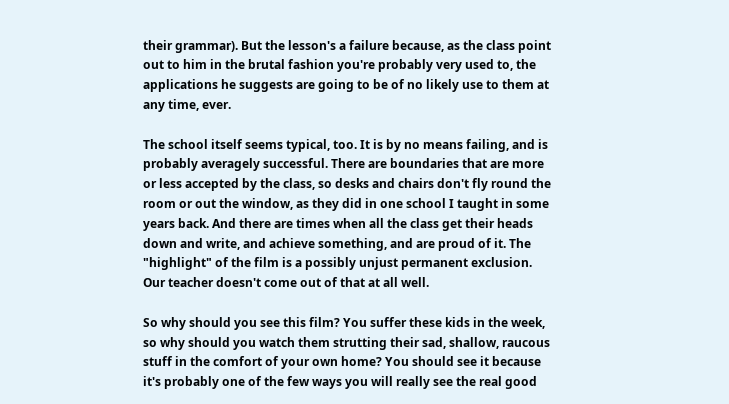their grammar). But the lesson's a failure because, as the class point out to him in the brutal fashion you're probably very used to, the applications he suggests are going to be of no likely use to them at any time, ever.

The school itself seems typical, too. It is by no means failing, and is probably averagely successful. There are boundaries that are more or less accepted by the class, so desks and chairs don't fly round the room or out the window, as they did in one school I taught in some years back. And there are times when all the class get their heads down and write, and achieve something, and are proud of it. The "highlight" of the film is a possibly unjust permanent exclusion. Our teacher doesn't come out of that at all well.

So why should you see this film? You suffer these kids in the week, so why should you watch them strutting their sad, shallow, raucous stuff in the comfort of your own home? You should see it because it's probably one of the few ways you will really see the real good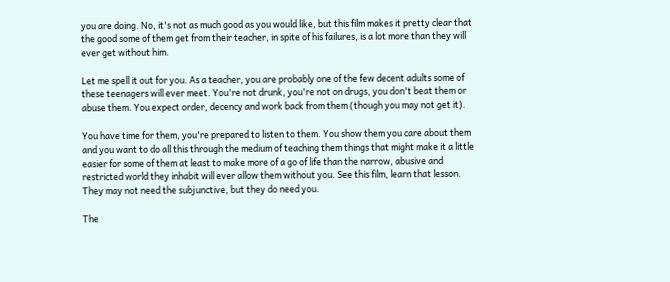you are doing. No, it's not as much good as you would like, but this film makes it pretty clear that the good some of them get from their teacher, in spite of his failures, is a lot more than they will ever get without him.

Let me spell it out for you. As a teacher, you are probably one of the few decent adults some of these teenagers will ever meet. You're not drunk, you're not on drugs, you don't beat them or abuse them. You expect order, decency and work back from them (though you may not get it).

You have time for them, you're prepared to listen to them. You show them you care about them and you want to do all this through the medium of teaching them things that might make it a little easier for some of them at least to make more of a go of life than the narrow, abusive and restricted world they inhabit will ever allow them without you. See this film, learn that lesson. They may not need the subjunctive, but they do need you.

The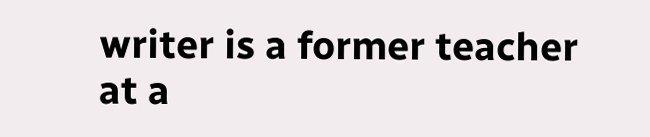writer is a former teacher at a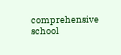comprehensive school